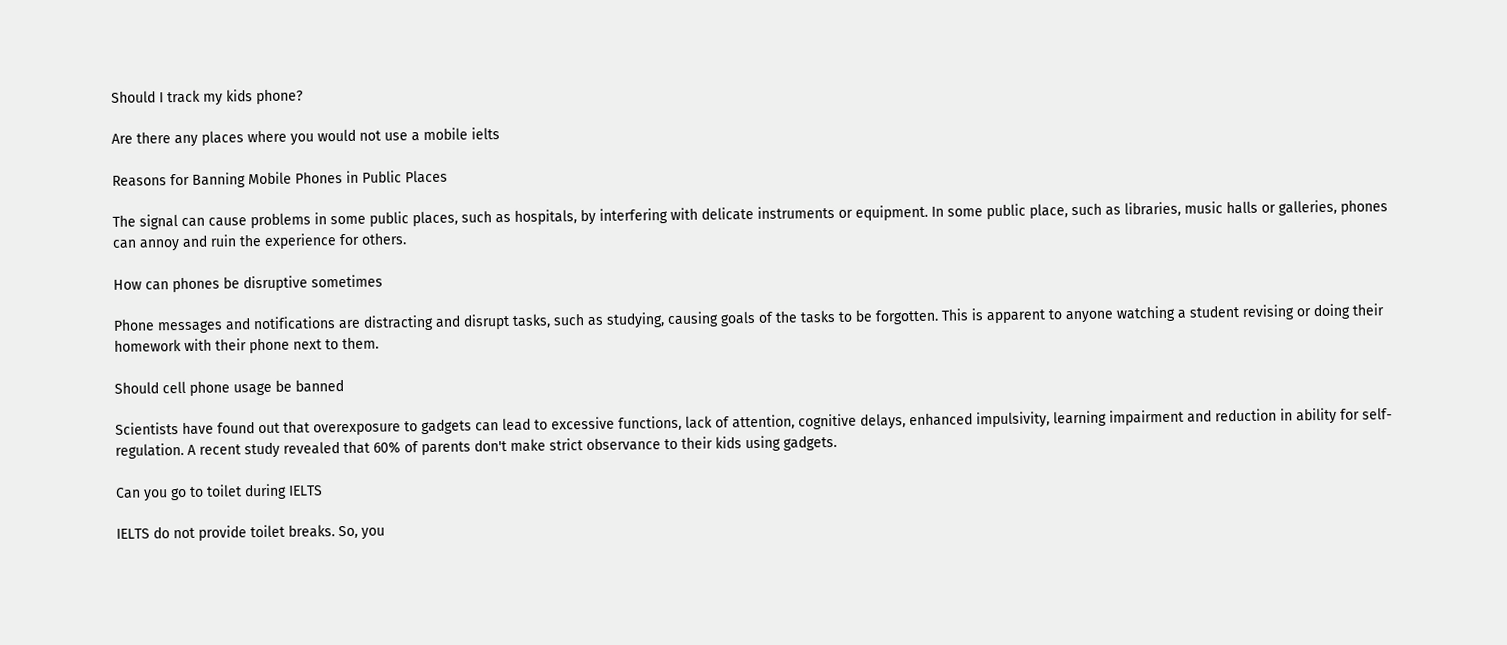Should I track my kids phone?

Are there any places where you would not use a mobile ielts

Reasons for Banning Mobile Phones in Public Places

The signal can cause problems in some public places, such as hospitals, by interfering with delicate instruments or equipment. In some public place, such as libraries, music halls or galleries, phones can annoy and ruin the experience for others.

How can phones be disruptive sometimes

Phone messages and notifications are distracting and disrupt tasks, such as studying, causing goals of the tasks to be forgotten. This is apparent to anyone watching a student revising or doing their homework with their phone next to them.

Should cell phone usage be banned

Scientists have found out that overexposure to gadgets can lead to excessive functions, lack of attention, cognitive delays, enhanced impulsivity, learning impairment and reduction in ability for self-regulation. A recent study revealed that 60% of parents don't make strict observance to their kids using gadgets.

Can you go to toilet during IELTS

IELTS do not provide toilet breaks. So, you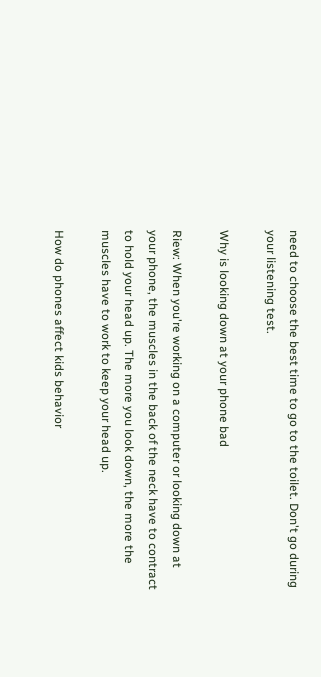need to choose the best time to go to the toilet. Don't go during your listening test.

Why is looking down at your phone bad

Riew: When you're working on a computer or looking down at your phone, the muscles in the back of the neck have to contract to hold your head up. The more you look down, the more the muscles have to work to keep your head up.

How do phones affect kids behavior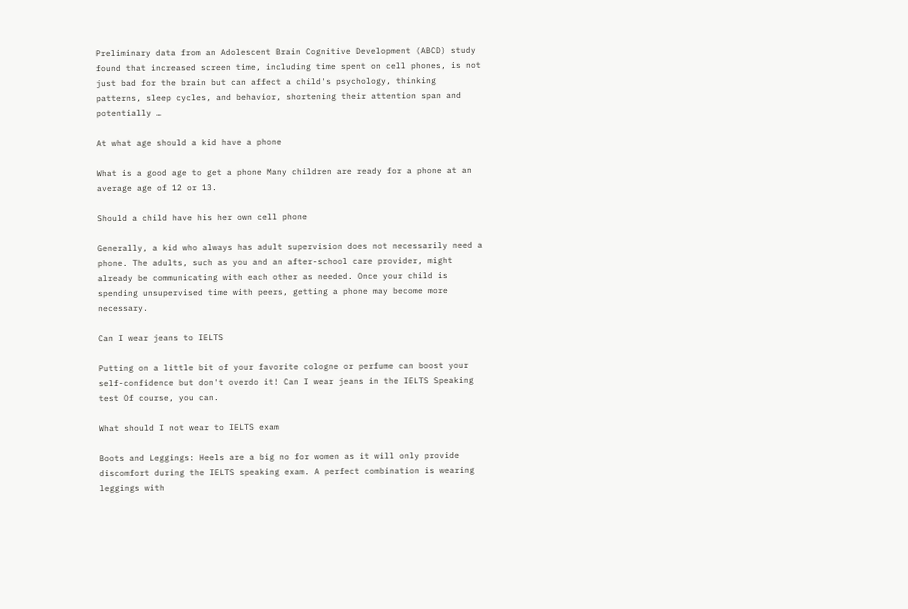Preliminary data from an Adolescent Brain Cognitive Development (ABCD) study found that increased screen time, including time spent on cell phones, is not just bad for the brain but can affect a child's psychology, thinking patterns, sleep cycles, and behavior, shortening their attention span and potentially …

At what age should a kid have a phone

What is a good age to get a phone Many children are ready for a phone at an average age of 12 or 13.

Should a child have his her own cell phone

Generally, a kid who always has adult supervision does not necessarily need a phone. The adults, such as you and an after-school care provider, might already be communicating with each other as needed. Once your child is spending unsupervised time with peers, getting a phone may become more necessary.

Can I wear jeans to IELTS

Putting on a little bit of your favorite cologne or perfume can boost your self-confidence but don't overdo it! Can I wear jeans in the IELTS Speaking test Of course, you can.

What should I not wear to IELTS exam

Boots and Leggings: Heels are a big no for women as it will only provide discomfort during the IELTS speaking exam. A perfect combination is wearing leggings with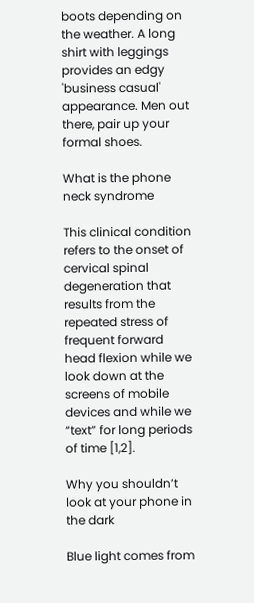boots depending on the weather. A long shirt with leggings provides an edgy 'business casual' appearance. Men out there, pair up your formal shoes.

What is the phone neck syndrome

This clinical condition refers to the onset of cervical spinal degeneration that results from the repeated stress of frequent forward head flexion while we look down at the screens of mobile devices and while we “text” for long periods of time [1,2].

Why you shouldn’t look at your phone in the dark

Blue light comes from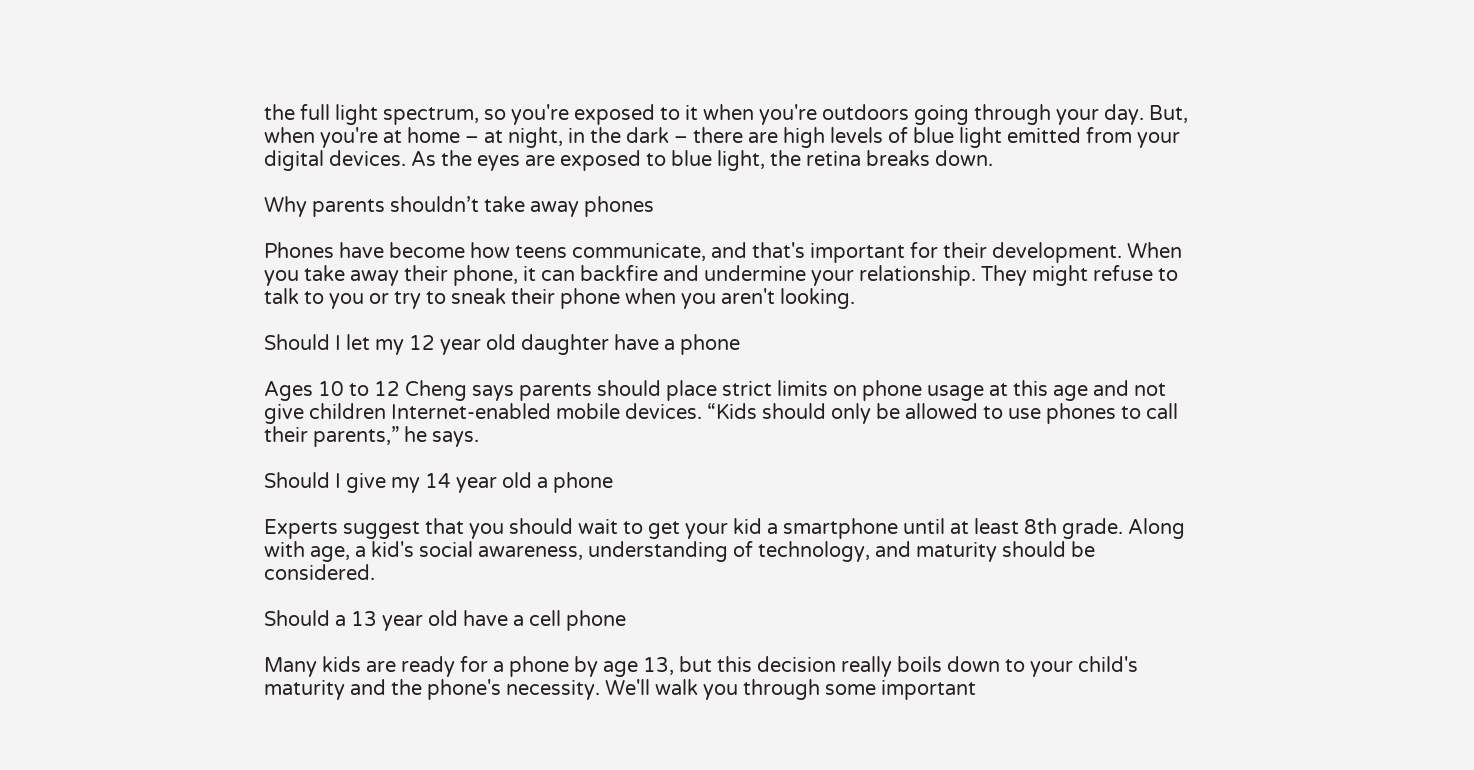the full light spectrum, so you're exposed to it when you're outdoors going through your day. But, when you're at home – at night, in the dark – there are high levels of blue light emitted from your digital devices. As the eyes are exposed to blue light, the retina breaks down.

Why parents shouldn’t take away phones

Phones have become how teens communicate, and that's important for their development. When you take away their phone, it can backfire and undermine your relationship. They might refuse to talk to you or try to sneak their phone when you aren't looking.

Should I let my 12 year old daughter have a phone

Ages 10 to 12 Cheng says parents should place strict limits on phone usage at this age and not give children Internet-enabled mobile devices. “Kids should only be allowed to use phones to call their parents,” he says.

Should I give my 14 year old a phone

Experts suggest that you should wait to get your kid a smartphone until at least 8th grade. Along with age, a kid's social awareness, understanding of technology, and maturity should be considered.

Should a 13 year old have a cell phone

Many kids are ready for a phone by age 13, but this decision really boils down to your child's maturity and the phone's necessity. We'll walk you through some important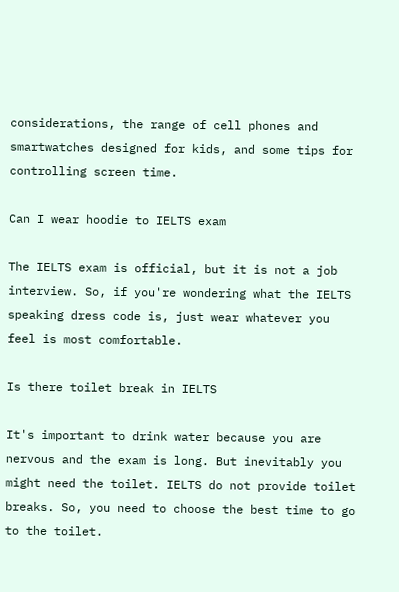considerations, the range of cell phones and smartwatches designed for kids, and some tips for controlling screen time.

Can I wear hoodie to IELTS exam

The IELTS exam is official, but it is not a job interview. So, if you're wondering what the IELTS speaking dress code is, just wear whatever you feel is most comfortable.

Is there toilet break in IELTS

It's important to drink water because you are nervous and the exam is long. But inevitably you might need the toilet. IELTS do not provide toilet breaks. So, you need to choose the best time to go to the toilet.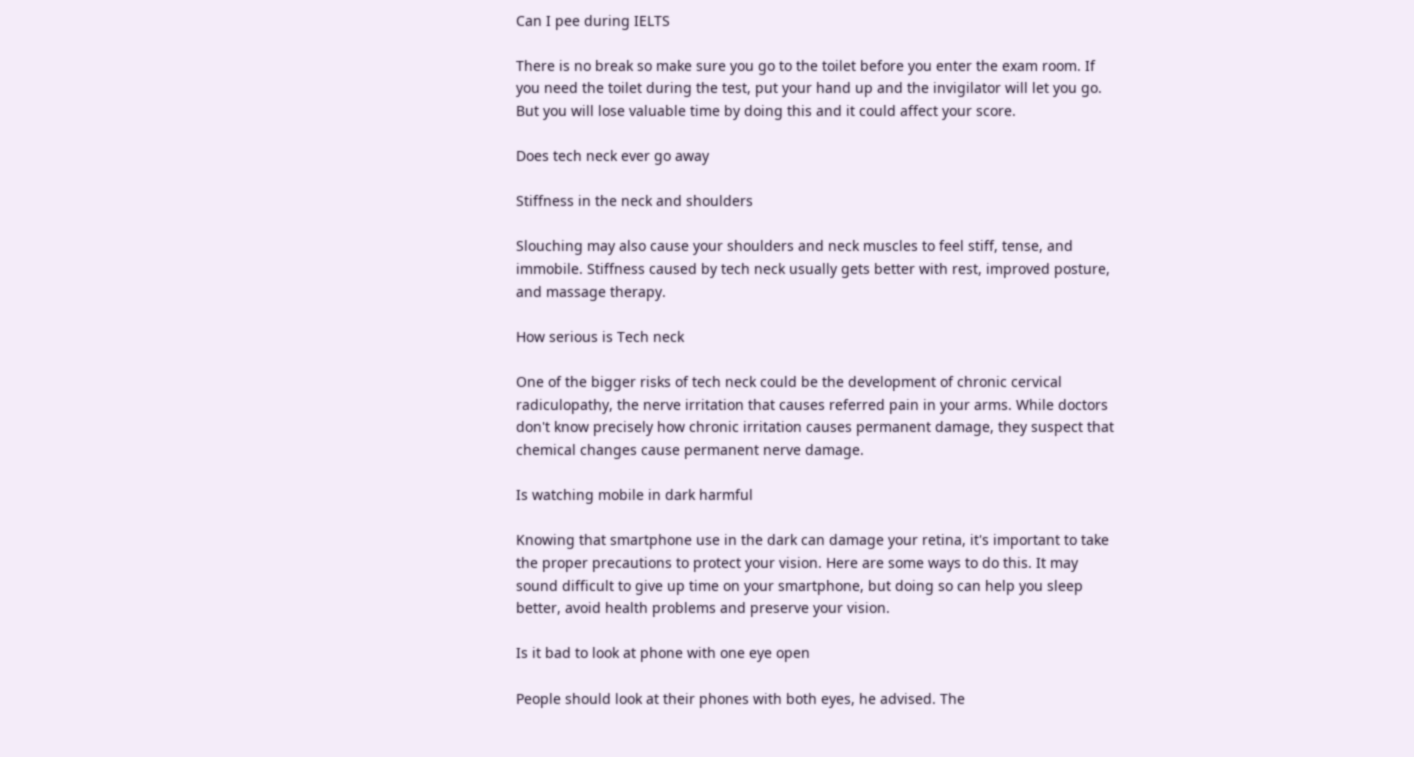Can I pee during IELTS

There is no break so make sure you go to the toilet before you enter the exam room. If you need the toilet during the test, put your hand up and the invigilator will let you go. But you will lose valuable time by doing this and it could affect your score.

Does tech neck ever go away

Stiffness in the neck and shoulders

Slouching may also cause your shoulders and neck muscles to feel stiff, tense, and immobile. Stiffness caused by tech neck usually gets better with rest, improved posture, and massage therapy.

How serious is Tech neck

One of the bigger risks of tech neck could be the development of chronic cervical radiculopathy, the nerve irritation that causes referred pain in your arms. While doctors don't know precisely how chronic irritation causes permanent damage, they suspect that chemical changes cause permanent nerve damage.

Is watching mobile in dark harmful

Knowing that smartphone use in the dark can damage your retina, it's important to take the proper precautions to protect your vision. Here are some ways to do this. It may sound difficult to give up time on your smartphone, but doing so can help you sleep better, avoid health problems and preserve your vision.

Is it bad to look at phone with one eye open

People should look at their phones with both eyes, he advised. The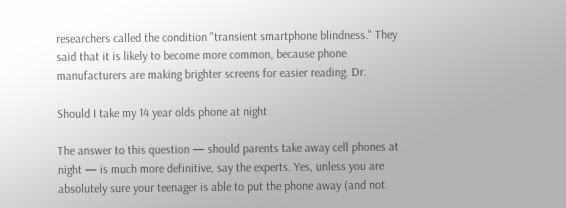researchers called the condition "transient smartphone blindness." They said that it is likely to become more common, because phone manufacturers are making brighter screens for easier reading. Dr.

Should I take my 14 year olds phone at night

The answer to this question — should parents take away cell phones at night — is much more definitive, say the experts. Yes, unless you are absolutely sure your teenager is able to put the phone away (and not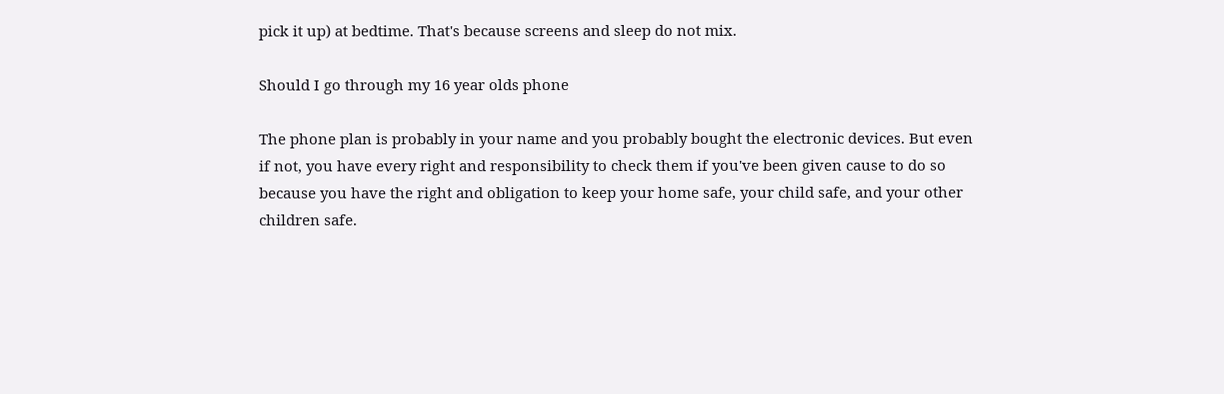pick it up) at bedtime. That's because screens and sleep do not mix.

Should I go through my 16 year olds phone

The phone plan is probably in your name and you probably bought the electronic devices. But even if not, you have every right and responsibility to check them if you've been given cause to do so because you have the right and obligation to keep your home safe, your child safe, and your other children safe.